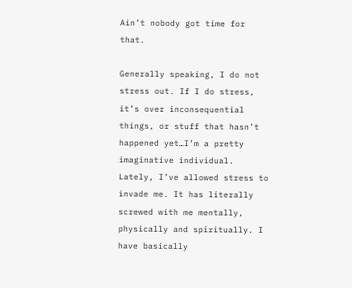Ain’t nobody got time for that.

Generally speaking, I do not stress out. If I do stress, it’s over inconsequential things, or stuff that hasn’t happened yet…I’m a pretty imaginative individual. Lately, I’ve allowed stress to invade me. It has literally screwed with me mentally, physically and spiritually. I have basically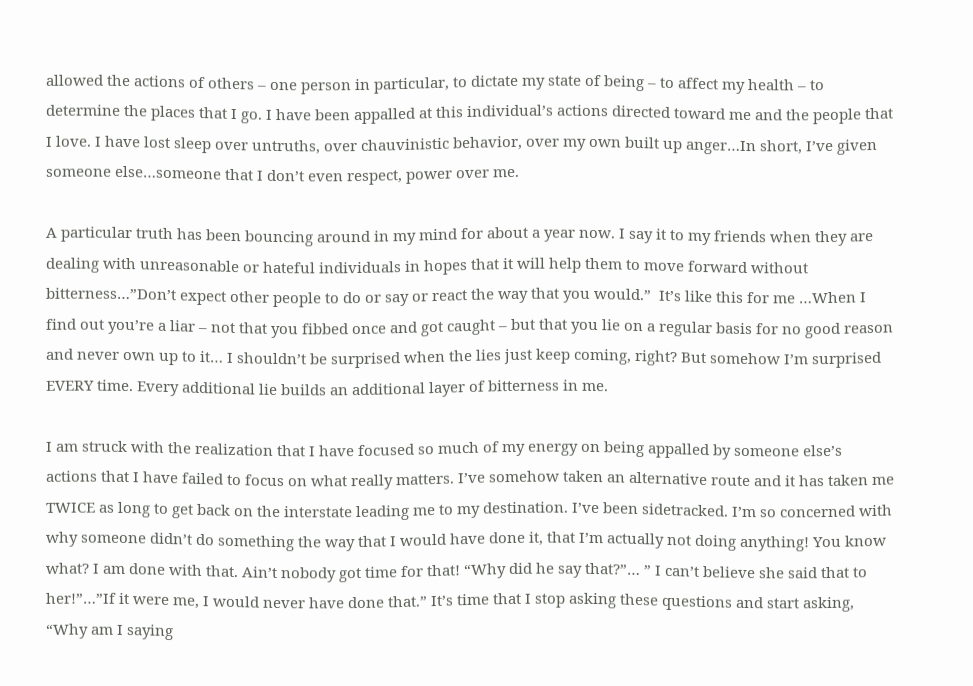allowed the actions of others – one person in particular, to dictate my state of being – to affect my health – to determine the places that I go. I have been appalled at this individual’s actions directed toward me and the people that I love. I have lost sleep over untruths, over chauvinistic behavior, over my own built up anger…In short, I’ve given someone else…someone that I don’t even respect, power over me.

A particular truth has been bouncing around in my mind for about a year now. I say it to my friends when they are dealing with unreasonable or hateful individuals in hopes that it will help them to move forward without bitterness…”Don’t expect other people to do or say or react the way that you would.”  It’s like this for me …When I find out you’re a liar – not that you fibbed once and got caught – but that you lie on a regular basis for no good reason and never own up to it… I shouldn’t be surprised when the lies just keep coming, right? But somehow I’m surprised EVERY time. Every additional lie builds an additional layer of bitterness in me.

I am struck with the realization that I have focused so much of my energy on being appalled by someone else’s actions that I have failed to focus on what really matters. I’ve somehow taken an alternative route and it has taken me TWICE as long to get back on the interstate leading me to my destination. I’ve been sidetracked. I’m so concerned with why someone didn’t do something the way that I would have done it, that I’m actually not doing anything! You know what? I am done with that. Ain’t nobody got time for that! “Why did he say that?”… ” I can’t believe she said that to her!”…”If it were me, I would never have done that.” It’s time that I stop asking these questions and start asking, “Why am I saying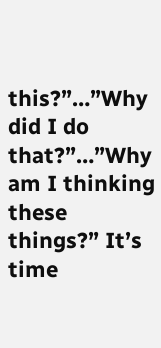this?”…”Why did I do that?”…”Why am I thinking these things?” It’s time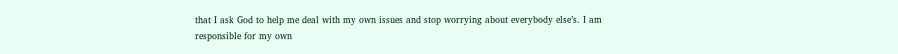that I ask God to help me deal with my own issues and stop worrying about everybody else’s. I am responsible for my own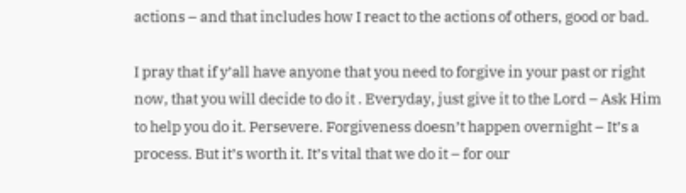actions – and that includes how I react to the actions of others, good or bad.

I pray that if y’all have anyone that you need to forgive in your past or right now, that you will decide to do it . Everyday, just give it to the Lord – Ask Him to help you do it. Persevere. Forgiveness doesn’t happen overnight – It’s a process. But it’s worth it. It’s vital that we do it – for our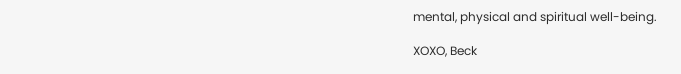mental, physical and spiritual well-being.

XOXO, Beck